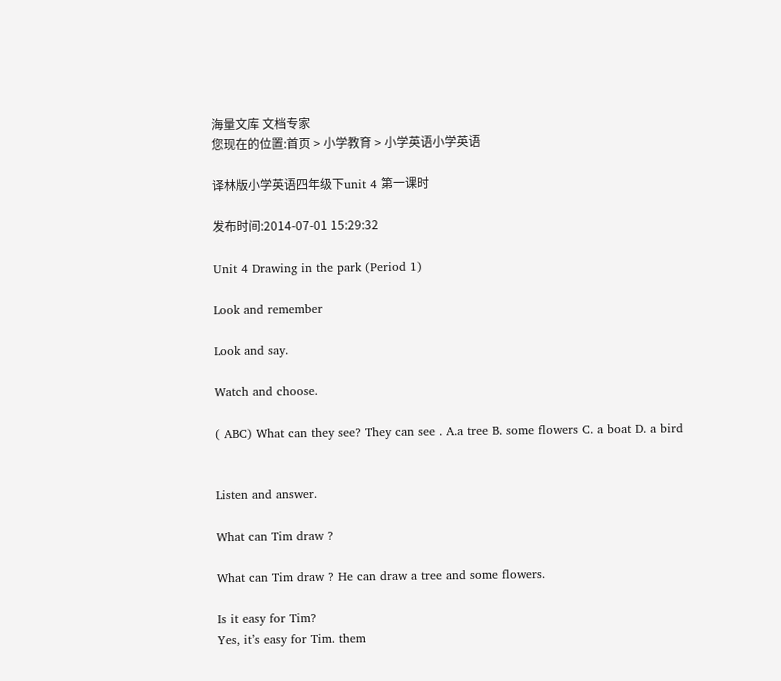海量文库 文档专家
您现在的位置:首页 > 小学教育 > 小学英语小学英语

译林版小学英语四年级下unit 4 第一课时

发布时间:2014-07-01 15:29:32

Unit 4 Drawing in the park (Period 1)

Look and remember

Look and say.

Watch and choose.

( ABC) What can they see? They can see . A.a tree B. some flowers C. a boat D. a bird


Listen and answer.

What can Tim draw ?

What can Tim draw ? He can draw a tree and some flowers.

Is it easy for Tim?
Yes, it’s easy for Tim. them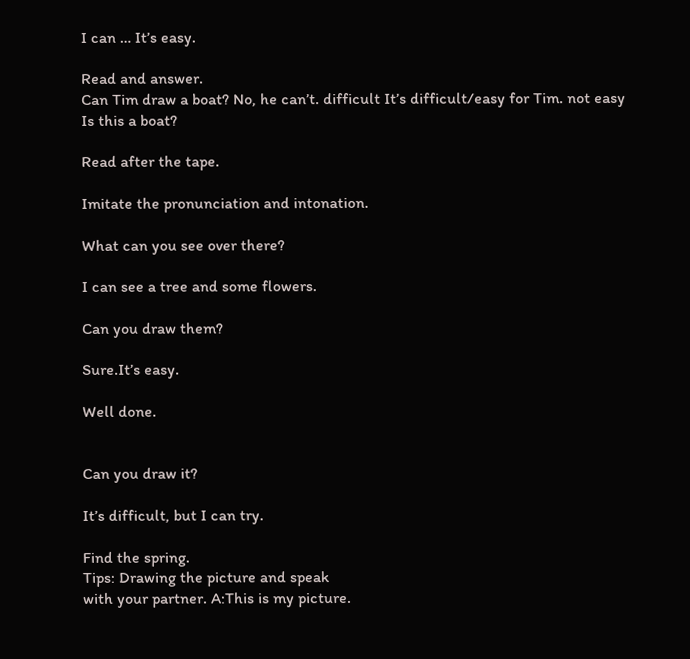I can … It’s easy.

Read and answer.
Can Tim draw a boat? No, he can’t. difficult It’s difficult/easy for Tim. not easy
Is this a boat?

Read after the tape.

Imitate the pronunciation and intonation.

What can you see over there?

I can see a tree and some flowers.

Can you draw them?

Sure.It’s easy.

Well done.


Can you draw it?

It’s difficult, but I can try.

Find the spring.
Tips: Drawing the picture and speak
with your partner. A:This is my picture.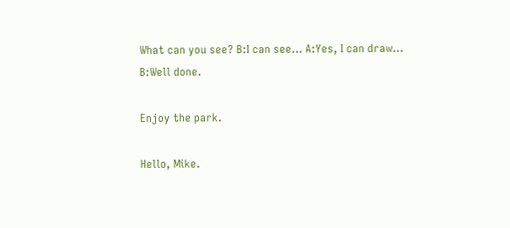What can you see? B:I can see… A:Yes, I can draw… B:Well done.

Enjoy the park.

Hello, Mike.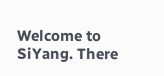Welcome to SiYang. There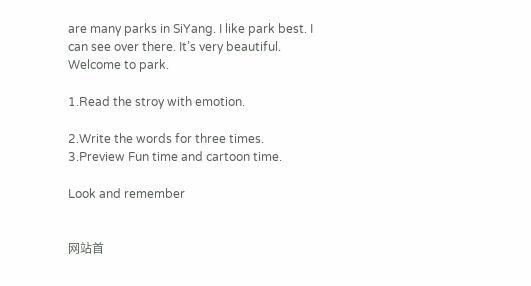are many parks in SiYang. I like park best. I can see over there. It’s very beautiful. Welcome to park.

1.Read the stroy with emotion.

2.Write the words for three times.
3.Preview Fun time and cartoon time.

Look and remember


网站首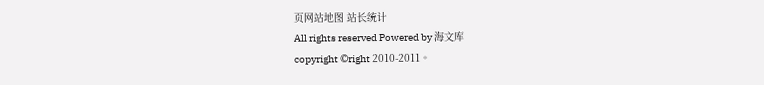页网站地图 站长统计
All rights reserved Powered by 海文库
copyright ©right 2010-2011。